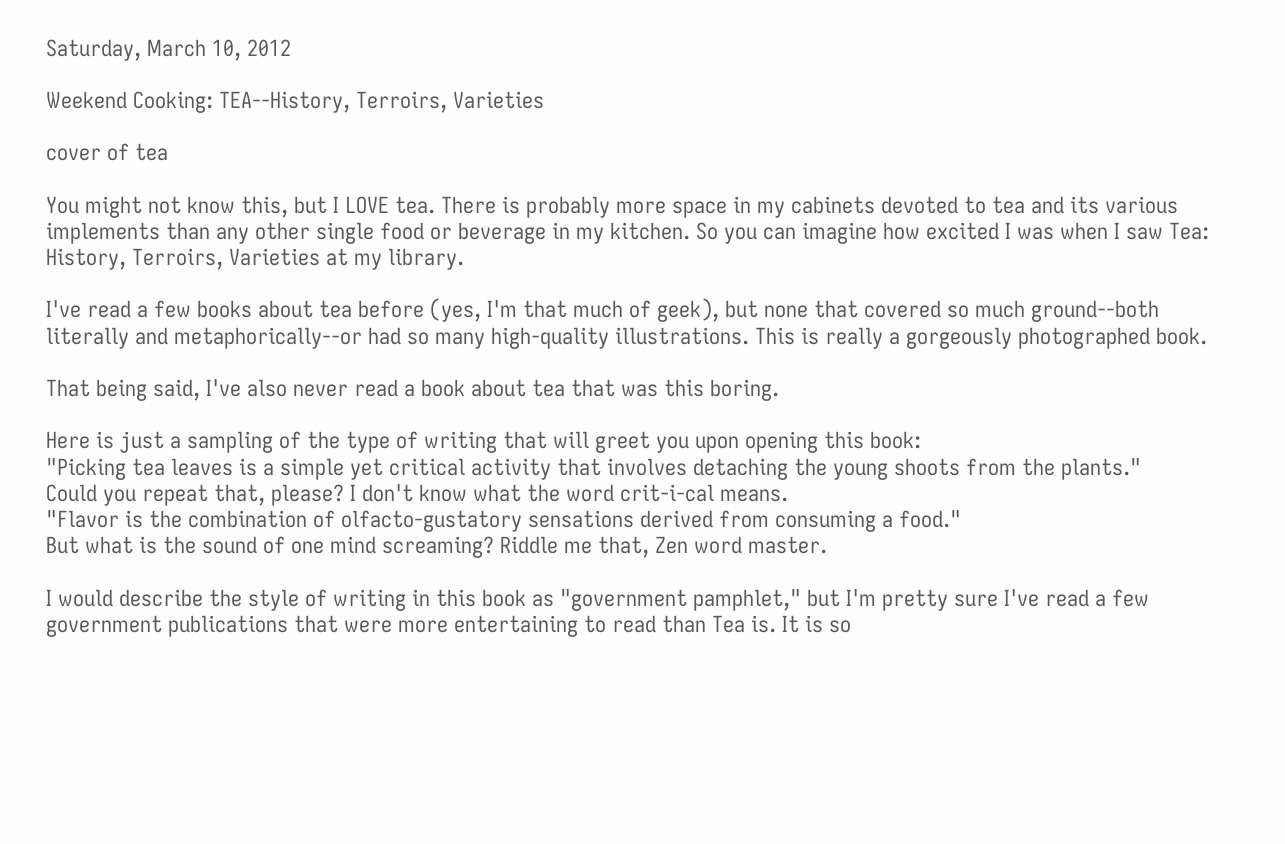Saturday, March 10, 2012

Weekend Cooking: TEA--History, Terroirs, Varieties

cover of tea

You might not know this, but I LOVE tea. There is probably more space in my cabinets devoted to tea and its various implements than any other single food or beverage in my kitchen. So you can imagine how excited I was when I saw Tea: History, Terroirs, Varieties at my library.

I've read a few books about tea before (yes, I'm that much of geek), but none that covered so much ground--both literally and metaphorically--or had so many high-quality illustrations. This is really a gorgeously photographed book.

That being said, I've also never read a book about tea that was this boring.

Here is just a sampling of the type of writing that will greet you upon opening this book:
"Picking tea leaves is a simple yet critical activity that involves detaching the young shoots from the plants."
Could you repeat that, please? I don't know what the word crit-i-cal means.
"Flavor is the combination of olfacto-gustatory sensations derived from consuming a food."
But what is the sound of one mind screaming? Riddle me that, Zen word master.

I would describe the style of writing in this book as "government pamphlet," but I'm pretty sure I've read a few government publications that were more entertaining to read than Tea is. It is so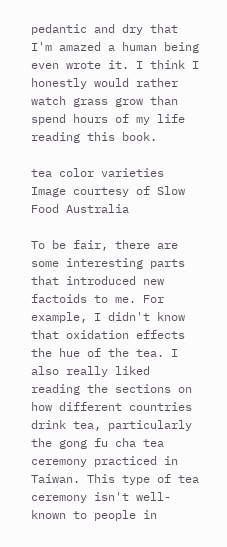pedantic and dry that I'm amazed a human being even wrote it. I think I honestly would rather watch grass grow than spend hours of my life reading this book.

tea color varieties
Image courtesy of Slow Food Australia

To be fair, there are some interesting parts that introduced new factoids to me. For example, I didn't know that oxidation effects the hue of the tea. I also really liked reading the sections on how different countries drink tea, particularly the gong fu cha tea ceremony practiced in Taiwan. This type of tea ceremony isn't well-known to people in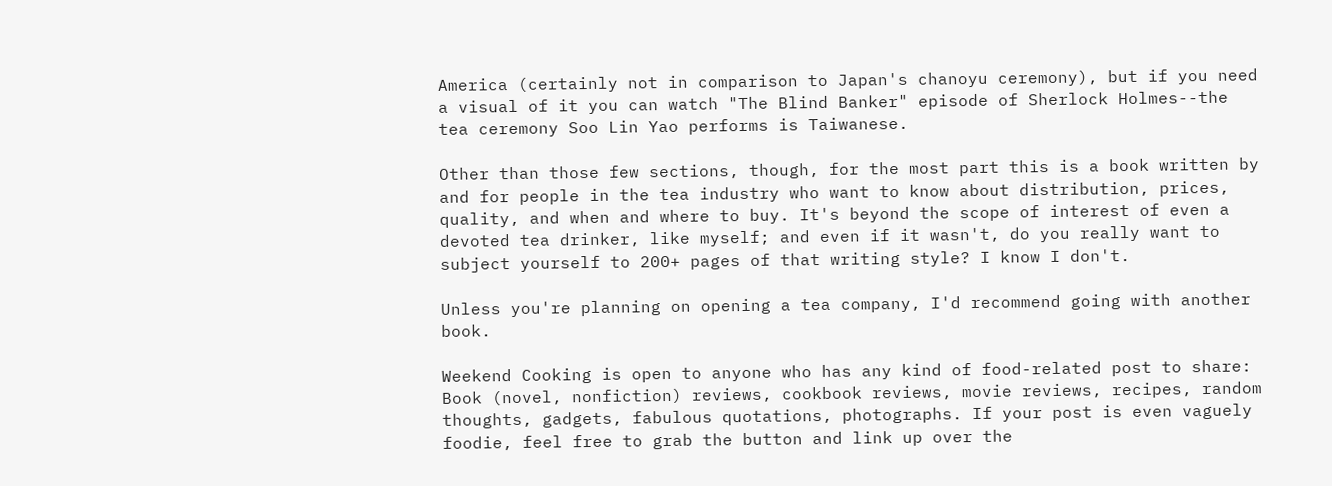America (certainly not in comparison to Japan's chanoyu ceremony), but if you need a visual of it you can watch "The Blind Banker" episode of Sherlock Holmes--the tea ceremony Soo Lin Yao performs is Taiwanese.

Other than those few sections, though, for the most part this is a book written by and for people in the tea industry who want to know about distribution, prices, quality, and when and where to buy. It's beyond the scope of interest of even a devoted tea drinker, like myself; and even if it wasn't, do you really want to subject yourself to 200+ pages of that writing style? I know I don't.

Unless you're planning on opening a tea company, I'd recommend going with another book.

Weekend Cooking is open to anyone who has any kind of food-related post to share: Book (novel, nonfiction) reviews, cookbook reviews, movie reviews, recipes, random thoughts, gadgets, fabulous quotations, photographs. If your post is even vaguely foodie, feel free to grab the button and link up over the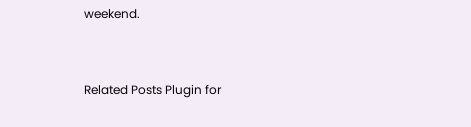weekend.


Related Posts Plugin for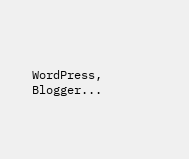WordPress, Blogger...